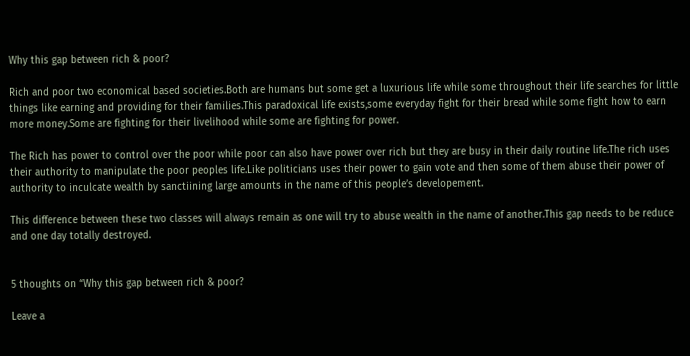Why this gap between rich & poor?

Rich and poor two economical based societies.Both are humans but some get a luxurious life while some throughout their life searches for little things like earning and providing for their families.This paradoxical life exists,some everyday fight for their bread while some fight how to earn more money.Some are fighting for their livelihood while some are fighting for power.

The Rich has power to control over the poor while poor can also have power over rich but they are busy in their daily routine life.The rich uses their authority to manipulate the poor peoples life.Like politicians uses their power to gain vote and then some of them abuse their power of authority to inculcate wealth by sanctiining large amounts in the name of this people’s developement.

This difference between these two classes will always remain as one will try to abuse wealth in the name of another.This gap needs to be reduce and one day totally destroyed.


5 thoughts on “Why this gap between rich & poor?

Leave a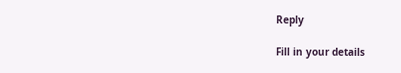Reply

Fill in your details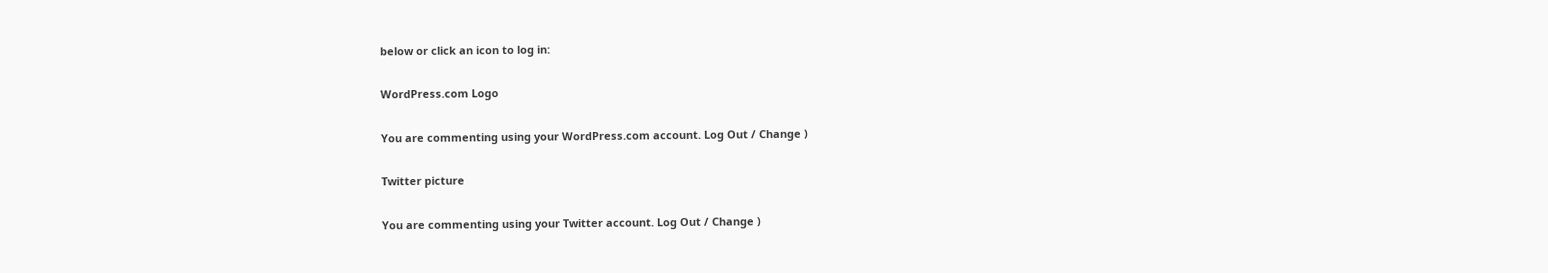below or click an icon to log in:

WordPress.com Logo

You are commenting using your WordPress.com account. Log Out / Change )

Twitter picture

You are commenting using your Twitter account. Log Out / Change )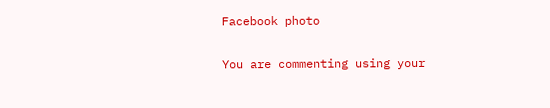Facebook photo

You are commenting using your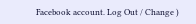Facebook account. Log Out / Change )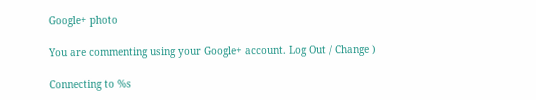Google+ photo

You are commenting using your Google+ account. Log Out / Change )

Connecting to %s